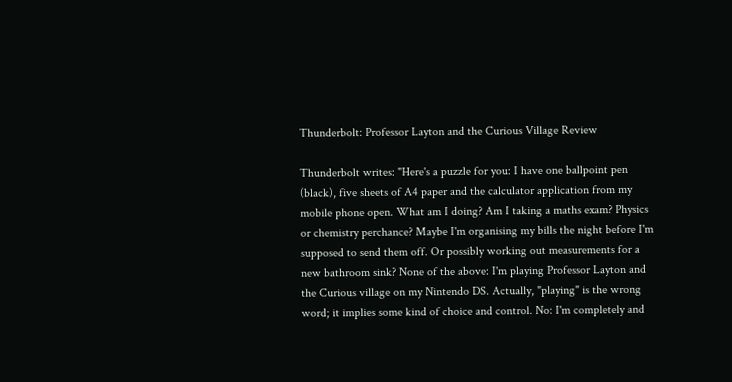Thunderbolt: Professor Layton and the Curious Village Review

Thunderbolt writes: "Here's a puzzle for you: I have one ballpoint pen (black), five sheets of A4 paper and the calculator application from my mobile phone open. What am I doing? Am I taking a maths exam? Physics or chemistry perchance? Maybe I'm organising my bills the night before I'm supposed to send them off. Or possibly working out measurements for a new bathroom sink? None of the above: I'm playing Professor Layton and the Curious village on my Nintendo DS. Actually, "playing" is the wrong word; it implies some kind of choice and control. No: I'm completely and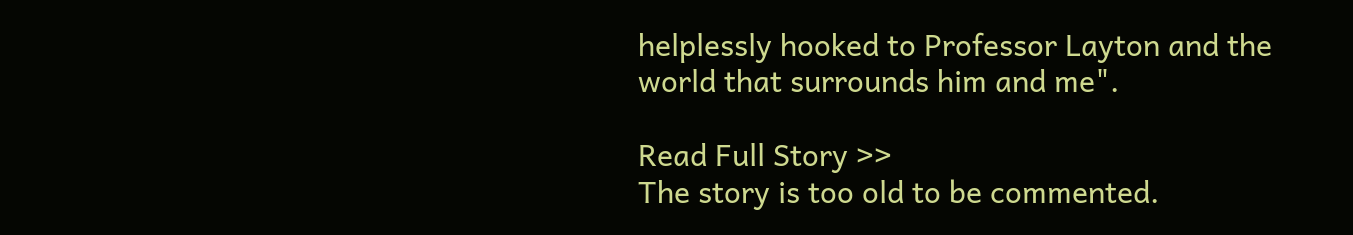helplessly hooked to Professor Layton and the world that surrounds him and me".

Read Full Story >>
The story is too old to be commented.